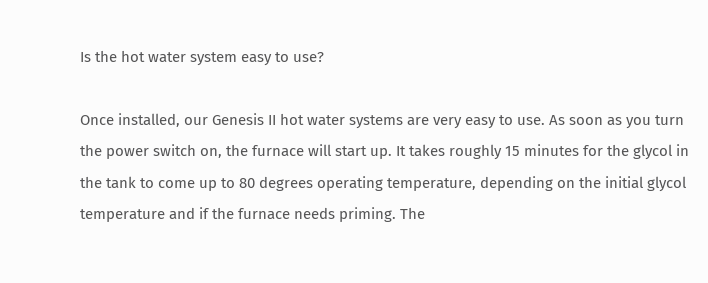Is the hot water system easy to use?

Once installed, our Genesis II hot water systems are very easy to use. As soon as you turn the power switch on, the furnace will start up. It takes roughly 15 minutes for the glycol in the tank to come up to 80 degrees operating temperature, depending on the initial glycol temperature and if the furnace needs priming. The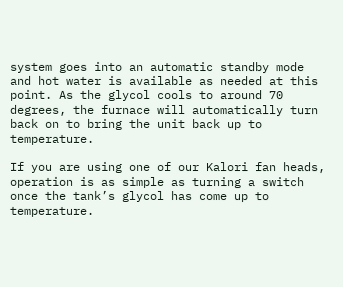system goes into an automatic standby mode and hot water is available as needed at this point. As the glycol cools to around 70 degrees, the furnace will automatically turn back on to bring the unit back up to temperature.

If you are using one of our Kalori fan heads, operation is as simple as turning a switch once the tank’s glycol has come up to temperature.